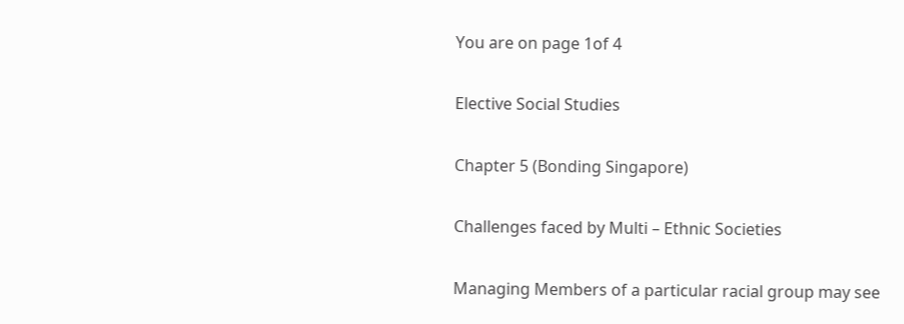You are on page 1of 4

Elective Social Studies

Chapter 5 (Bonding Singapore)

Challenges faced by Multi – Ethnic Societies

Managing Members of a particular racial group may see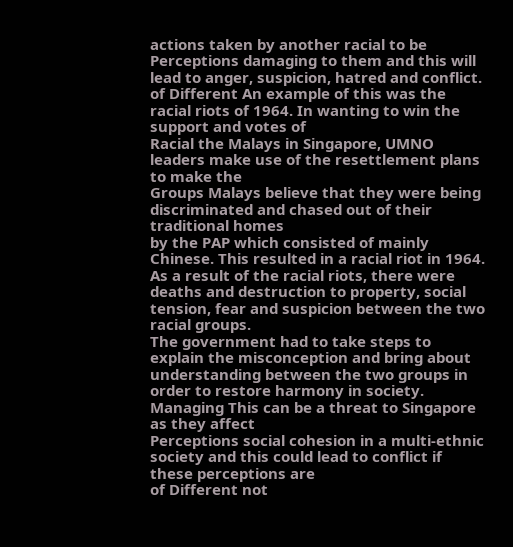actions taken by another racial to be
Perceptions damaging to them and this will lead to anger, suspicion, hatred and conflict.
of Different An example of this was the racial riots of 1964. In wanting to win the support and votes of
Racial the Malays in Singapore, UMNO leaders make use of the resettlement plans to make the
Groups Malays believe that they were being discriminated and chased out of their traditional homes
by the PAP which consisted of mainly Chinese. This resulted in a racial riot in 1964.
As a result of the racial riots, there were deaths and destruction to property, social
tension, fear and suspicion between the two racial groups.
The government had to take steps to explain the misconception and bring about
understanding between the two groups in order to restore harmony in society.
Managing This can be a threat to Singapore as they affect
Perceptions social cohesion in a multi-ethnic society and this could lead to conflict if these perceptions are
of Different not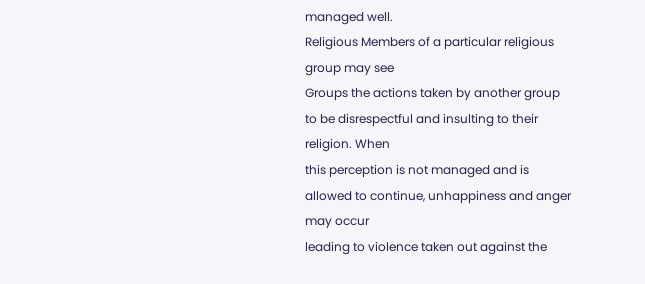managed well.
Religious Members of a particular religious group may see
Groups the actions taken by another group to be disrespectful and insulting to their religion. When
this perception is not managed and is allowed to continue, unhappiness and anger may occur
leading to violence taken out against the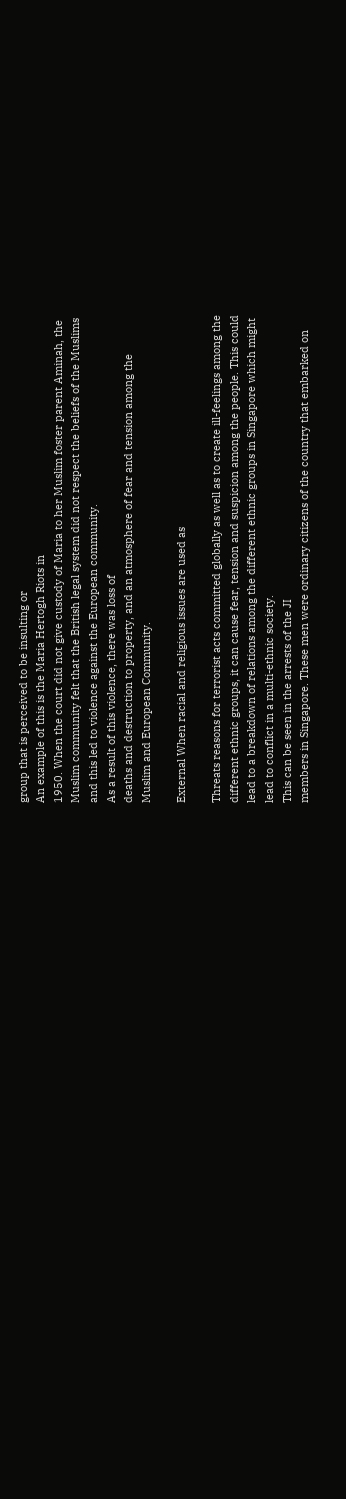group that is perceived to be insulting or
An example of this is the Maria Hertogh Riots in
1950. When the court did not give custody of Maria to her Muslim foster parent Aminah, the
Muslim community felt that the British legal system did not respect the beliefs of the Muslims
and this led to violence against the European community.
As a result of this violence, there was loss of
deaths and destruction to property, and an atmosphere of fear and tension among the
Muslim and European Community.

External When racial and religious issues are used as

Threats reasons for terrorist acts committed globally as well as to create ill-feelings among the
different ethnic groups, it can cause fear, tension and suspicion among the people. This could
lead to a breakdown of relations among the different ethnic groups in Singapore which might
lead to conflict in a multi-ethnic society.
This can be seen in the arrests of the JI
members in Singapore. These men were ordinary citizens of the country that embarked on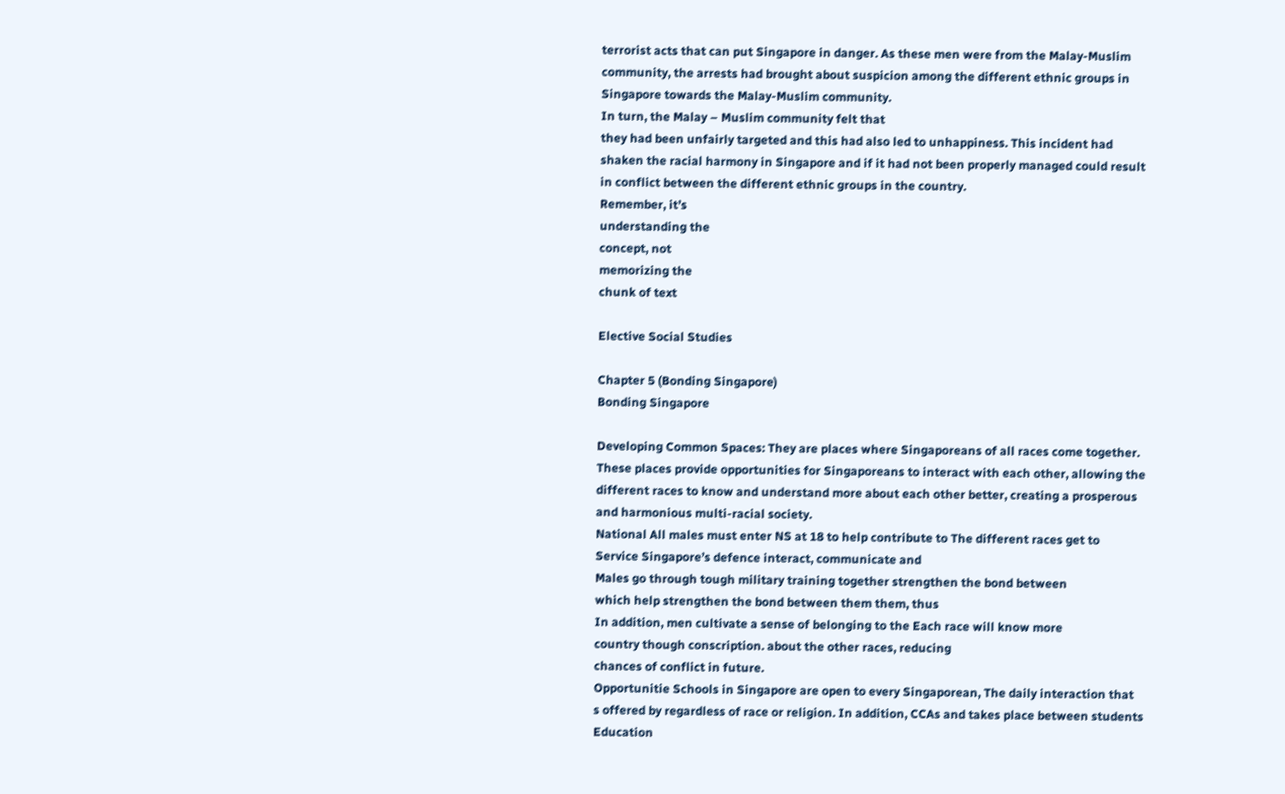terrorist acts that can put Singapore in danger. As these men were from the Malay-Muslim
community, the arrests had brought about suspicion among the different ethnic groups in
Singapore towards the Malay-Muslim community.
In turn, the Malay – Muslim community felt that
they had been unfairly targeted and this had also led to unhappiness. This incident had
shaken the racial harmony in Singapore and if it had not been properly managed could result
in conflict between the different ethnic groups in the country.
Remember, it’s
understanding the
concept, not
memorizing the
chunk of text

Elective Social Studies

Chapter 5 (Bonding Singapore)
Bonding Singapore

Developing Common Spaces: They are places where Singaporeans of all races come together.
These places provide opportunities for Singaporeans to interact with each other, allowing the
different races to know and understand more about each other better, creating a prosperous
and harmonious multi-racial society.
National All males must enter NS at 18 to help contribute to The different races get to
Service Singapore’s defence interact, communicate and
Males go through tough military training together strengthen the bond between
which help strengthen the bond between them them, thus
In addition, men cultivate a sense of belonging to the Each race will know more
country though conscription. about the other races, reducing
chances of conflict in future.
Opportunitie Schools in Singapore are open to every Singaporean, The daily interaction that
s offered by regardless of race or religion. In addition, CCAs and takes place between students
Education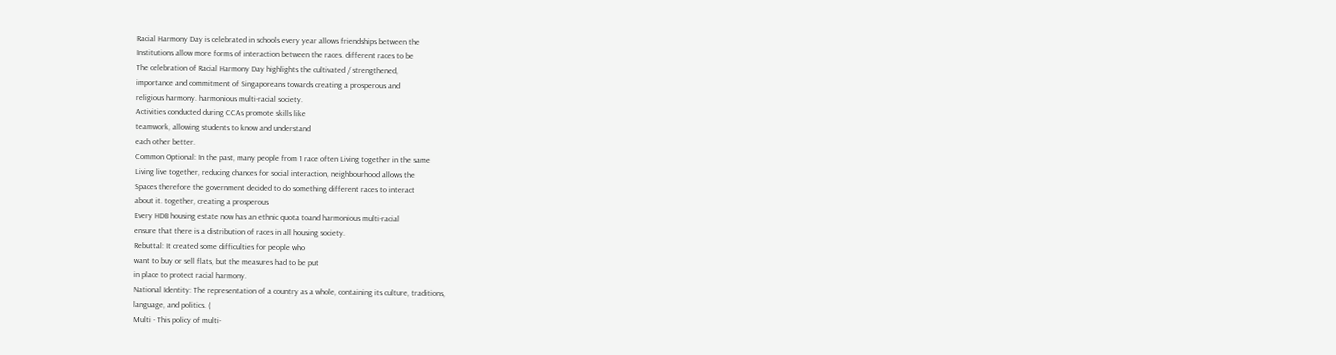Racial Harmony Day is celebrated in schools every year allows friendships between the
Institutions allow more forms of interaction between the races. different races to be
The celebration of Racial Harmony Day highlights the cultivated / strengthened,
importance and commitment of Singaporeans towards creating a prosperous and
religious harmony. harmonious multi-racial society.
Activities conducted during CCAs promote skills like
teamwork, allowing students to know and understand
each other better.
Common Optional: In the past, many people from 1 race often Living together in the same
Living live together, reducing chances for social interaction, neighbourhood allows the
Spaces therefore the government decided to do something different races to interact
about it. together, creating a prosperous
Every HDB housing estate now has an ethnic quota toand harmonious multi-racial
ensure that there is a distribution of races in all housing society.
Rebuttal: It created some difficulties for people who
want to buy or sell flats, but the measures had to be put
in place to protect racial harmony.
National Identity: The representation of a country as a whole, containing its culture, traditions,
language, and politics. (
Multi - This policy of multi-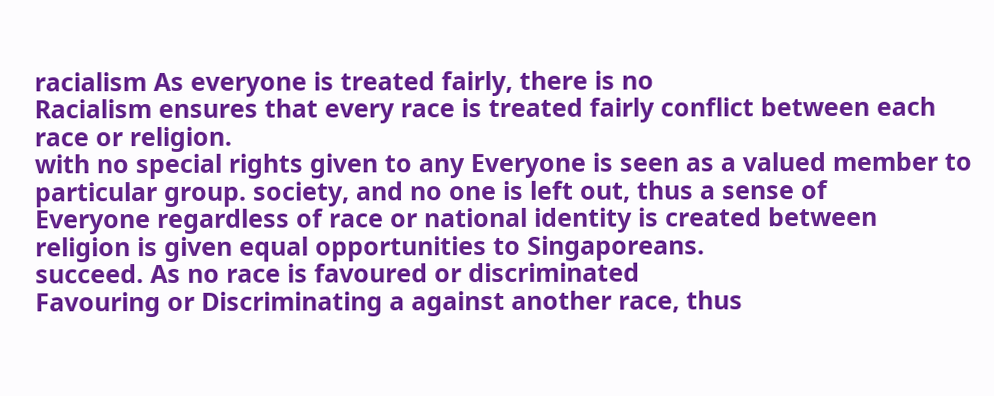racialism As everyone is treated fairly, there is no
Racialism ensures that every race is treated fairly conflict between each race or religion.
with no special rights given to any Everyone is seen as a valued member to
particular group. society, and no one is left out, thus a sense of
Everyone regardless of race or national identity is created between
religion is given equal opportunities to Singaporeans.
succeed. As no race is favoured or discriminated
Favouring or Discriminating a against another race, thus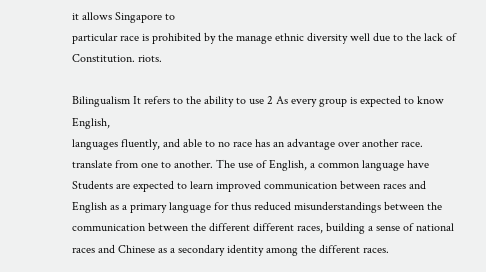it allows Singapore to
particular race is prohibited by the manage ethnic diversity well due to the lack of
Constitution. riots.

Bilingualism It refers to the ability to use 2 As every group is expected to know English,
languages fluently, and able to no race has an advantage over another race.
translate from one to another. The use of English, a common language have
Students are expected to learn improved communication between races and
English as a primary language for thus reduced misunderstandings between the
communication between the different different races, building a sense of national
races and Chinese as a secondary identity among the different races.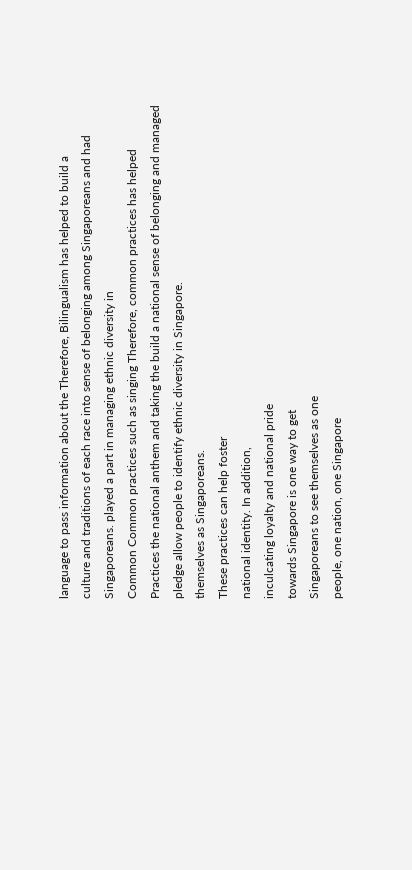language to pass information about the Therefore, Bilingualism has helped to build a
culture and traditions of each race into sense of belonging among Singaporeans and had
Singaporeans. played a part in managing ethnic diversity in
Common Common practices such as singing Therefore, common practices has helped
Practices the national anthem and taking the build a national sense of belonging and managed
pledge allow people to identify ethnic diversity in Singapore.
themselves as Singaporeans.
These practices can help foster
national identity. In addition,
inculcating loyalty and national pride
towards Singapore is one way to get
Singaporeans to see themselves as one
people, one nation, one Singapore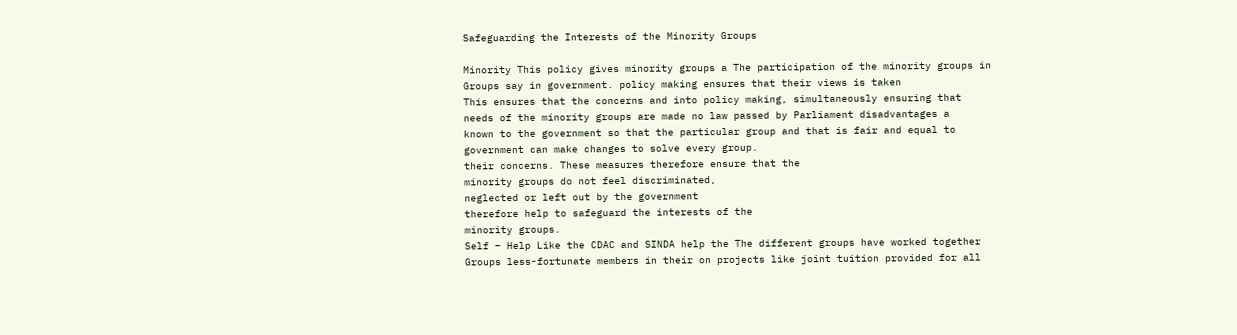Safeguarding the Interests of the Minority Groups

Minority This policy gives minority groups a The participation of the minority groups in
Groups say in government. policy making ensures that their views is taken
This ensures that the concerns and into policy making, simultaneously ensuring that
needs of the minority groups are made no law passed by Parliament disadvantages a
known to the government so that the particular group and that is fair and equal to
government can make changes to solve every group.
their concerns. These measures therefore ensure that the
minority groups do not feel discriminated,
neglected or left out by the government
therefore help to safeguard the interests of the
minority groups.
Self – Help Like the CDAC and SINDA help the The different groups have worked together
Groups less-fortunate members in their on projects like joint tuition provided for all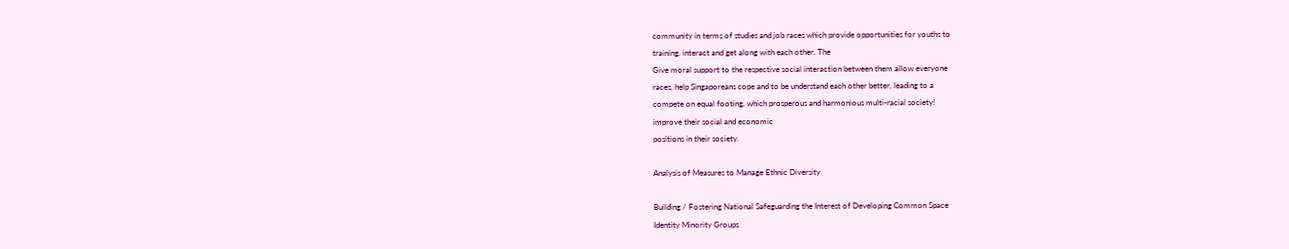community in terms of studies and job races which provide opportunities for youths to
training. interact and get along with each other. The
Give moral support to the respective social interaction between them allow everyone
races, help Singaporeans cope and to be understand each other better, leading to a
compete on equal footing, which prosperous and harmonious multi-racial society!
improve their social and economic
positions in their society.

Analysis of Measures to Manage Ethnic Diversity

Building / Fostering National Safeguarding the Interest of Developing Common Space
Identity Minority Groups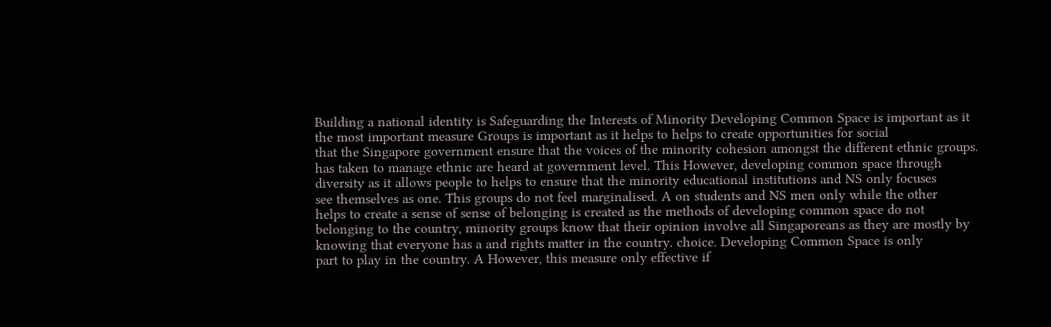Building a national identity is Safeguarding the Interests of Minority Developing Common Space is important as it
the most important measure Groups is important as it helps to helps to create opportunities for social
that the Singapore government ensure that the voices of the minority cohesion amongst the different ethnic groups.
has taken to manage ethnic are heard at government level. This However, developing common space through
diversity as it allows people to helps to ensure that the minority educational institutions and NS only focuses
see themselves as one. This groups do not feel marginalised. A on students and NS men only while the other
helps to create a sense of sense of belonging is created as the methods of developing common space do not
belonging to the country, minority groups know that their opinion involve all Singaporeans as they are mostly by
knowing that everyone has a and rights matter in the country. choice. Developing Common Space is only
part to play in the country. A However, this measure only effective if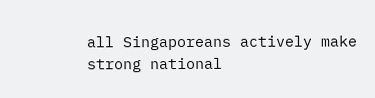all Singaporeans actively make
strong national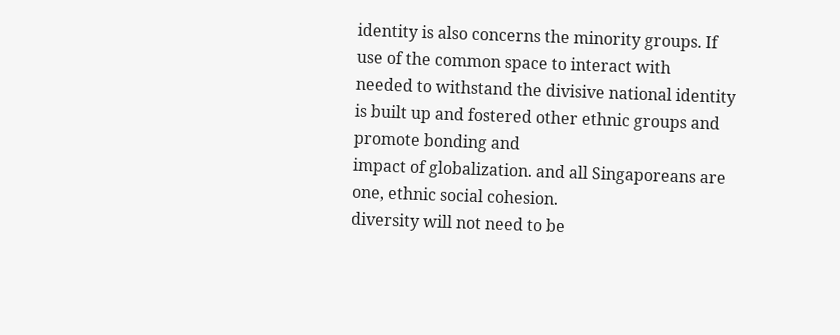identity is also concerns the minority groups. If use of the common space to interact with
needed to withstand the divisive national identity is built up and fostered other ethnic groups and promote bonding and
impact of globalization. and all Singaporeans are one, ethnic social cohesion.
diversity will not need to be